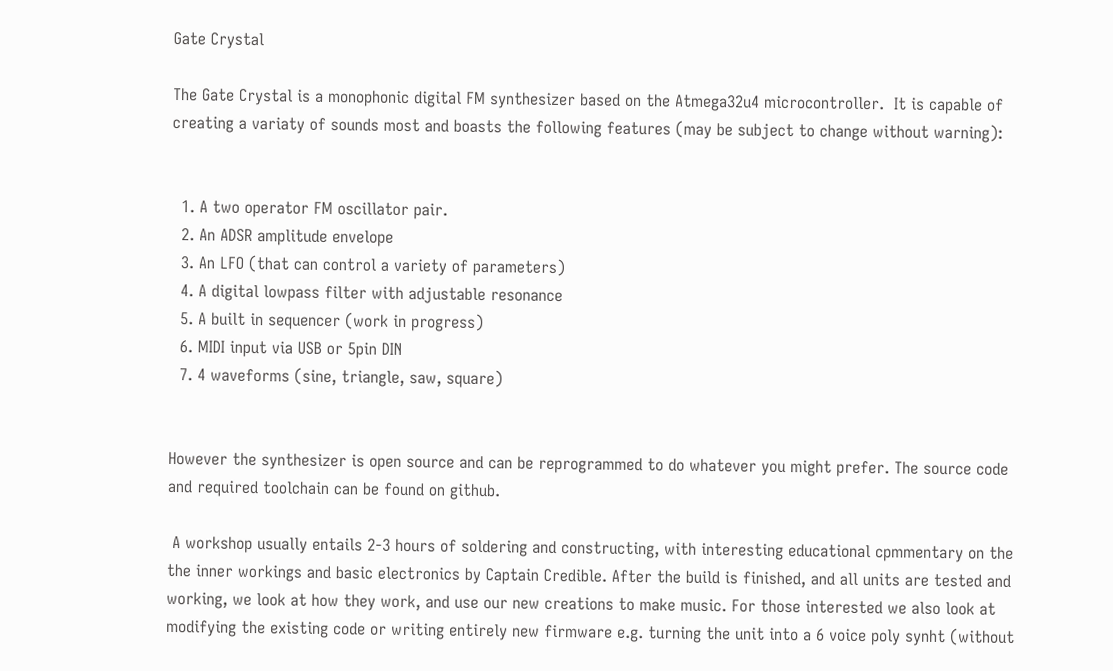Gate Crystal

The Gate Crystal is a monophonic digital FM synthesizer based on the Atmega32u4 microcontroller.  It is capable of creating a variaty of sounds most and boasts the following features (may be subject to change without warning):


  1. A two operator FM oscillator pair.
  2. An ADSR amplitude envelope
  3. An LFO (that can control a variety of parameters)
  4. A digital lowpass filter with adjustable resonance
  5. A built in sequencer (work in progress)
  6. MIDI input via USB or 5pin DIN
  7. 4 waveforms (sine, triangle, saw, square)


However the synthesizer is open source and can be reprogrammed to do whatever you might prefer. The source code and required toolchain can be found on github.

 A workshop usually entails 2-3 hours of soldering and constructing, with interesting educational cpmmentary on the the inner workings and basic electronics by Captain Credible. After the build is finished, and all units are tested and working, we look at how they work, and use our new creations to make music. For those interested we also look at modifying the existing code or writing entirely new firmware e.g. turning the unit into a 6 voice poly synht (without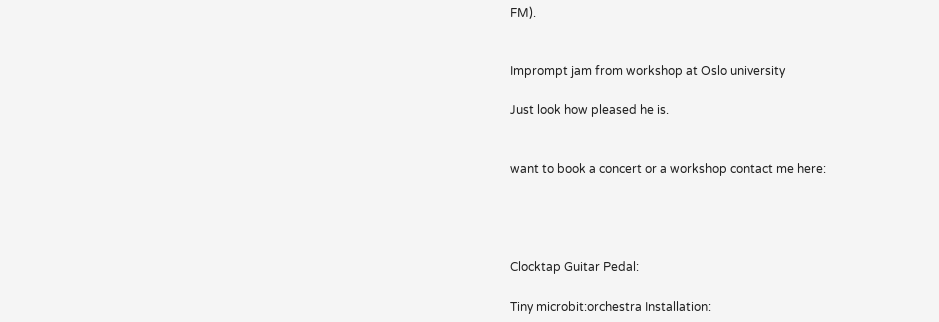FM).


Imprompt jam from workshop at Oslo university

Just look how pleased he is.


want to book a concert or a workshop contact me here:




Clocktap Guitar Pedal:

Tiny microbit:orchestra Installation: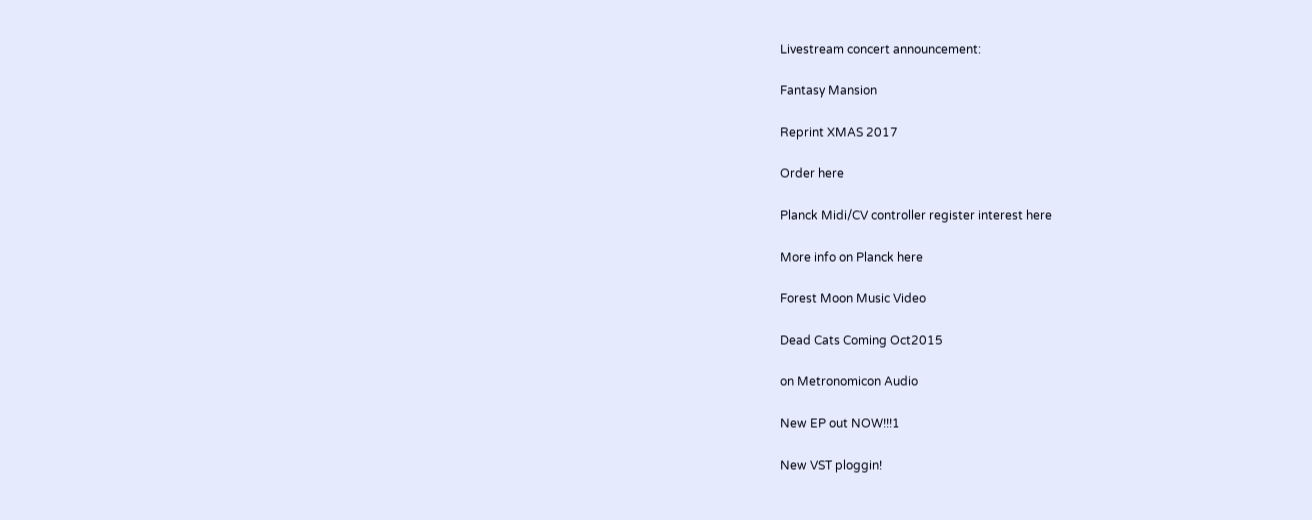Livestream concert announcement:

Fantasy Mansion

Reprint XMAS 2017

Order here

Planck Midi/CV controller register interest here

More info on Planck here

Forest Moon Music Video

Dead Cats Coming Oct2015

on Metronomicon Audio

New EP out NOW!!!1

New VST ploggin!